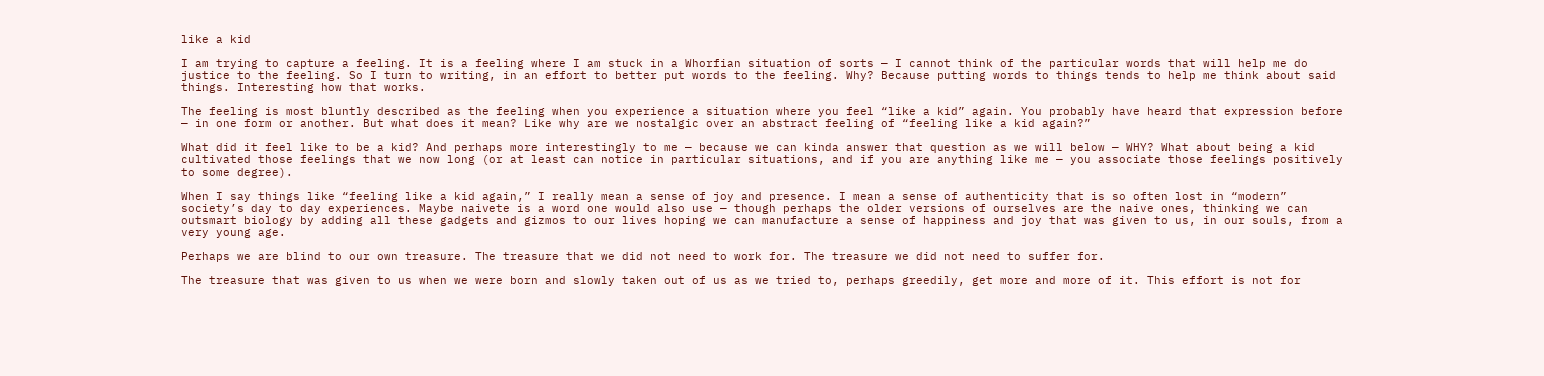like a kid

I am trying to capture a feeling. It is a feeling where I am stuck in a Whorfian situation of sorts — I cannot think of the particular words that will help me do justice to the feeling. So I turn to writing, in an effort to better put words to the feeling. Why? Because putting words to things tends to help me think about said things. Interesting how that works.

The feeling is most bluntly described as the feeling when you experience a situation where you feel “like a kid” again. You probably have heard that expression before — in one form or another. But what does it mean? Like why are we nostalgic over an abstract feeling of “feeling like a kid again?”

What did it feel like to be a kid? And perhaps more interestingly to me — because we can kinda answer that question as we will below — WHY? What about being a kid cultivated those feelings that we now long (or at least can notice in particular situations, and if you are anything like me — you associate those feelings positively to some degree).

When I say things like “feeling like a kid again,” I really mean a sense of joy and presence. I mean a sense of authenticity that is so often lost in “modern” society’s day to day experiences. Maybe naivete is a word one would also use — though perhaps the older versions of ourselves are the naive ones, thinking we can outsmart biology by adding all these gadgets and gizmos to our lives hoping we can manufacture a sense of happiness and joy that was given to us, in our souls, from a very young age.

Perhaps we are blind to our own treasure. The treasure that we did not need to work for. The treasure we did not need to suffer for.

The treasure that was given to us when we were born and slowly taken out of us as we tried to, perhaps greedily, get more and more of it. This effort is not for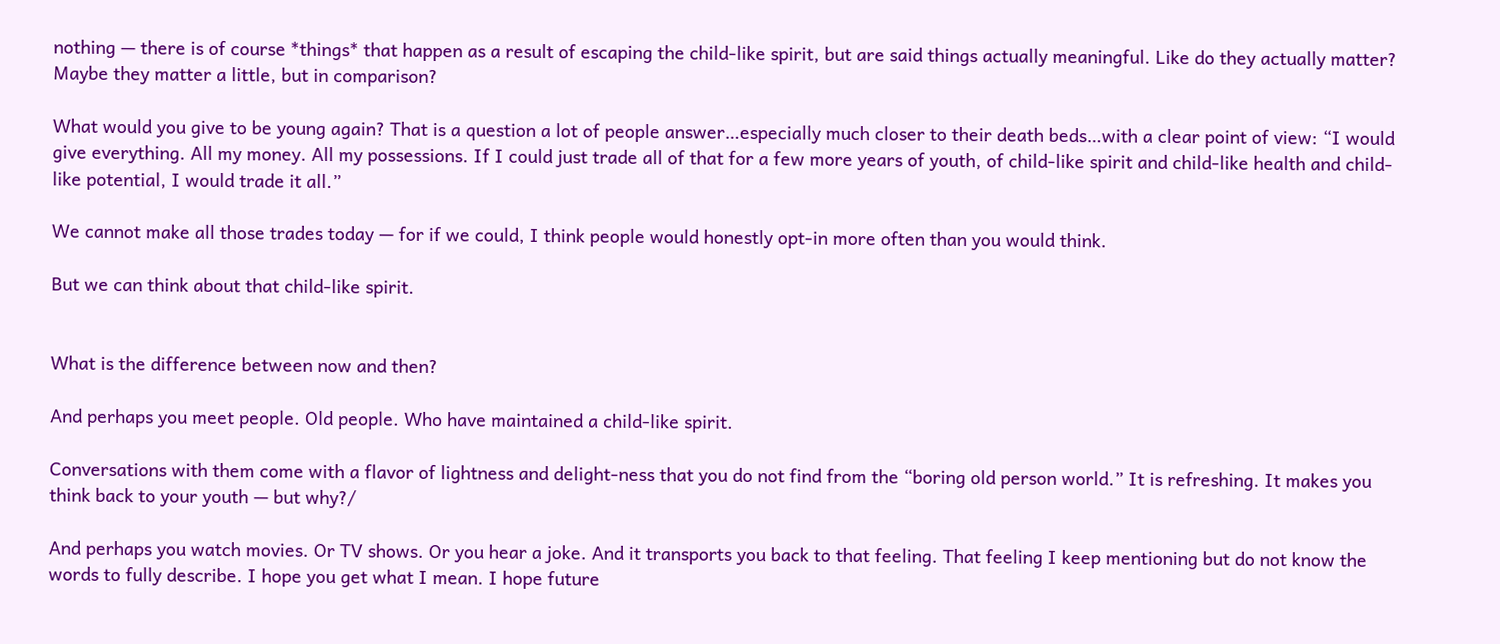nothing — there is of course *things* that happen as a result of escaping the child-like spirit, but are said things actually meaningful. Like do they actually matter? Maybe they matter a little, but in comparison?

What would you give to be young again? That is a question a lot of people answer…especially much closer to their death beds…with a clear point of view: “I would give everything. All my money. All my possessions. If I could just trade all of that for a few more years of youth, of child-like spirit and child-like health and child-like potential, I would trade it all.”

We cannot make all those trades today — for if we could, I think people would honestly opt-in more often than you would think.

But we can think about that child-like spirit.


What is the difference between now and then?

And perhaps you meet people. Old people. Who have maintained a child-like spirit.

Conversations with them come with a flavor of lightness and delight-ness that you do not find from the “boring old person world.” It is refreshing. It makes you think back to your youth — but why?/

And perhaps you watch movies. Or TV shows. Or you hear a joke. And it transports you back to that feeling. That feeling I keep mentioning but do not know the words to fully describe. I hope you get what I mean. I hope future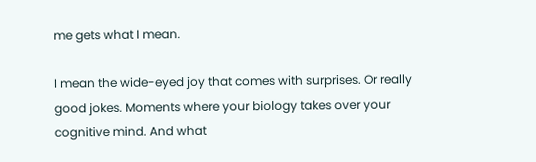me gets what I mean.

I mean the wide-eyed joy that comes with surprises. Or really good jokes. Moments where your biology takes over your cognitive mind. And what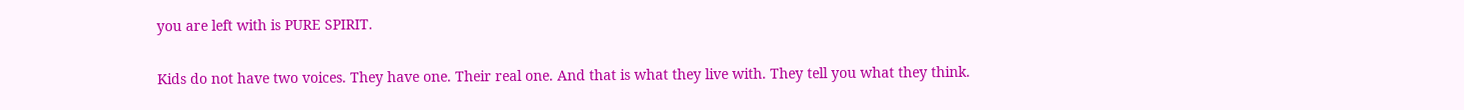you are left with is PURE SPIRIT.

Kids do not have two voices. They have one. Their real one. And that is what they live with. They tell you what they think.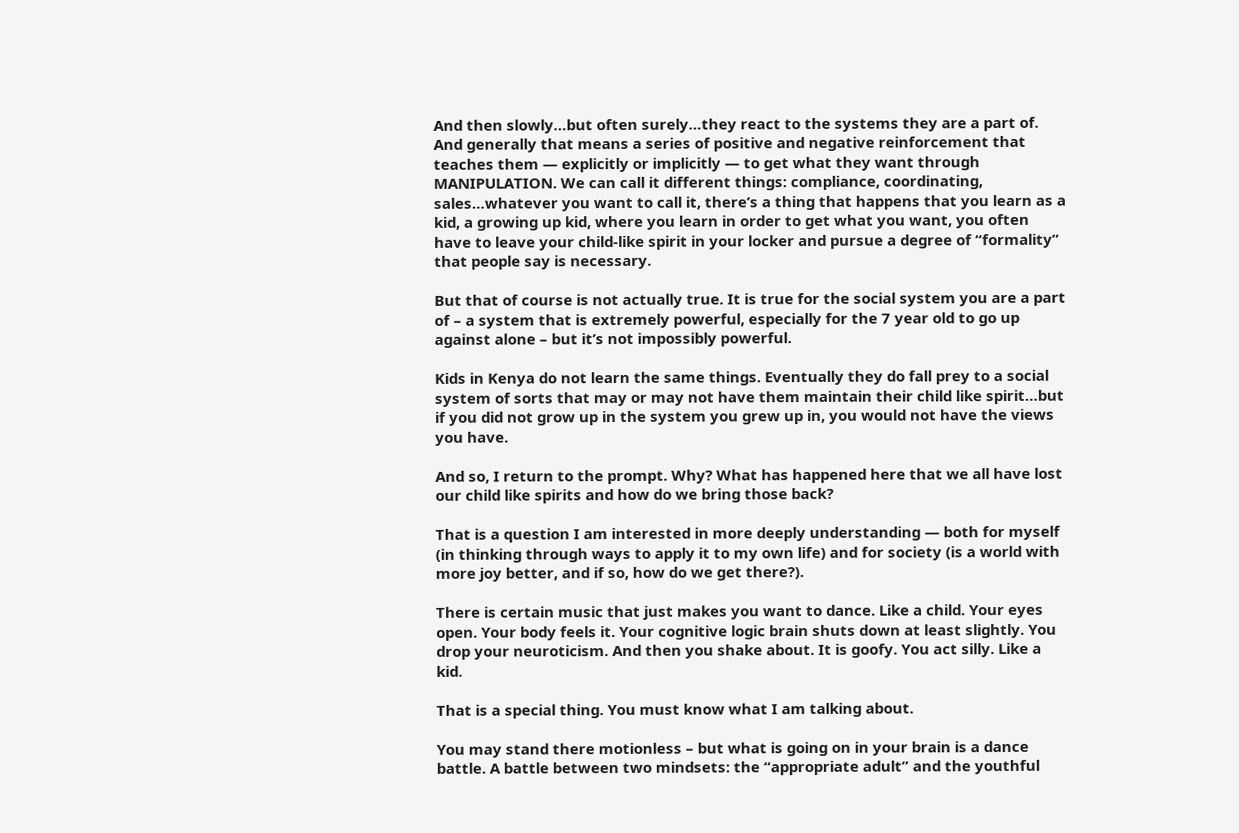And then slowly…but often surely…they react to the systems they are a part of. And generally that means a series of positive and negative reinforcement that teaches them — explicitly or implicitly — to get what they want through MANIPULATION. We can call it different things: compliance, coordinating, sales…whatever you want to call it, there’s a thing that happens that you learn as a kid, a growing up kid, where you learn in order to get what you want, you often have to leave your child-like spirit in your locker and pursue a degree of “formality” that people say is necessary.

But that of course is not actually true. It is true for the social system you are a part of – a system that is extremely powerful, especially for the 7 year old to go up against alone – but it’s not impossibly powerful.

Kids in Kenya do not learn the same things. Eventually they do fall prey to a social system of sorts that may or may not have them maintain their child like spirit…but if you did not grow up in the system you grew up in, you would not have the views you have.

And so, I return to the prompt. Why? What has happened here that we all have lost our child like spirits and how do we bring those back?

That is a question I am interested in more deeply understanding — both for myself (in thinking through ways to apply it to my own life) and for society (is a world with more joy better, and if so, how do we get there?).

There is certain music that just makes you want to dance. Like a child. Your eyes open. Your body feels it. Your cognitive logic brain shuts down at least slightly. You drop your neuroticism. And then you shake about. It is goofy. You act silly. Like a kid.

That is a special thing. You must know what I am talking about.

You may stand there motionless – but what is going on in your brain is a dance battle. A battle between two mindsets: the “appropriate adult” and the youthful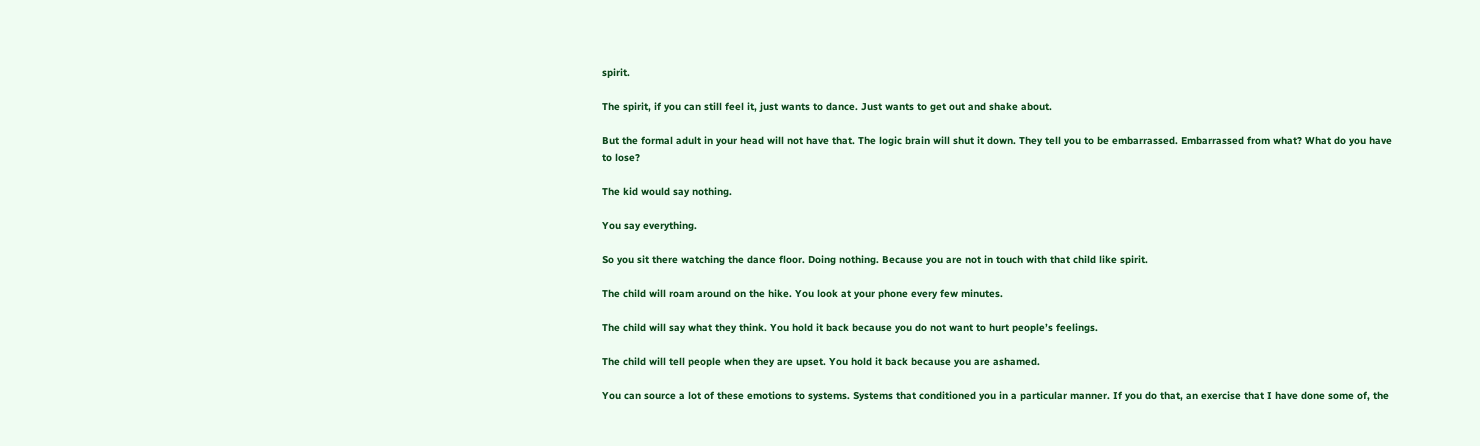spirit.

The spirit, if you can still feel it, just wants to dance. Just wants to get out and shake about.

But the formal adult in your head will not have that. The logic brain will shut it down. They tell you to be embarrassed. Embarrassed from what? What do you have to lose?

The kid would say nothing.

You say everything.

So you sit there watching the dance floor. Doing nothing. Because you are not in touch with that child like spirit.

The child will roam around on the hike. You look at your phone every few minutes.

The child will say what they think. You hold it back because you do not want to hurt people’s feelings.

The child will tell people when they are upset. You hold it back because you are ashamed.

You can source a lot of these emotions to systems. Systems that conditioned you in a particular manner. If you do that, an exercise that I have done some of, the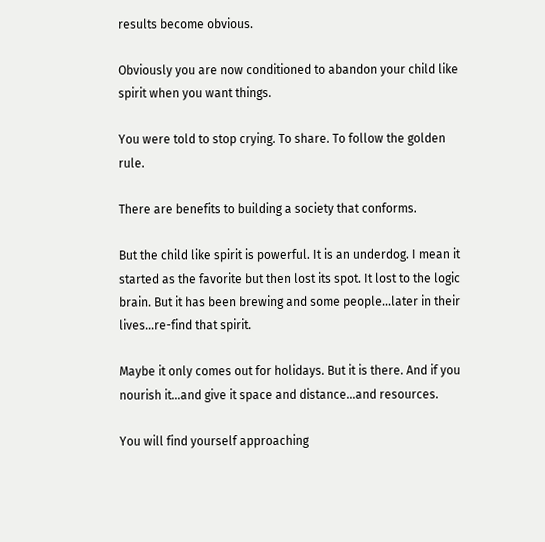results become obvious.

Obviously you are now conditioned to abandon your child like spirit when you want things.

You were told to stop crying. To share. To follow the golden rule.

There are benefits to building a society that conforms.

But the child like spirit is powerful. It is an underdog. I mean it started as the favorite but then lost its spot. It lost to the logic brain. But it has been brewing and some people…later in their lives…re-find that spirit.

Maybe it only comes out for holidays. But it is there. And if you nourish it…and give it space and distance…and resources.

You will find yourself approaching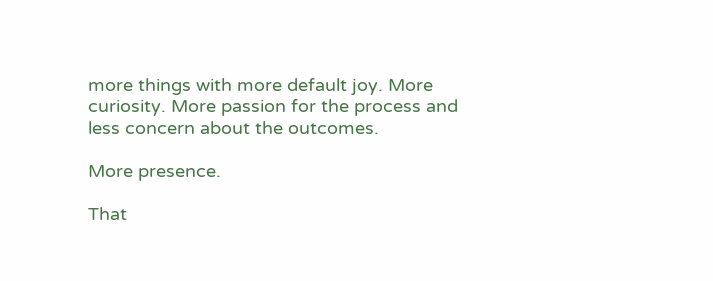more things with more default joy. More curiosity. More passion for the process and less concern about the outcomes.

More presence.

That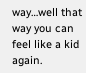way…well that way you can feel like a kid again.